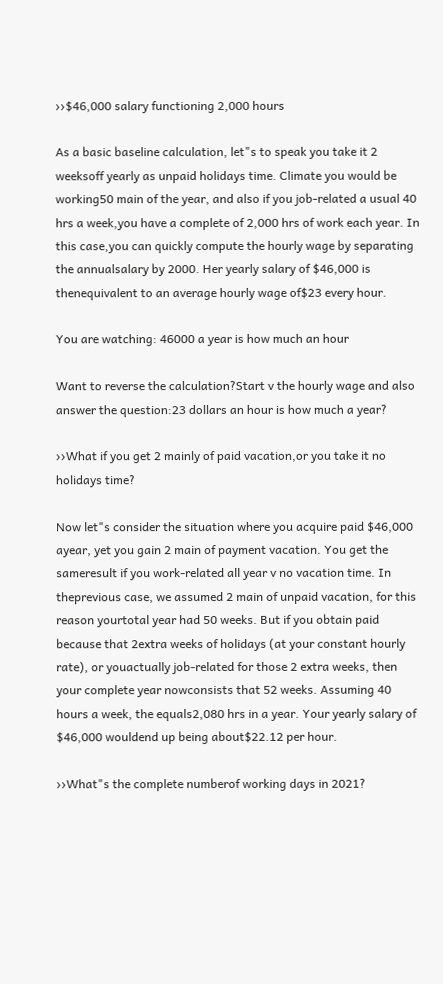››$46,000 salary functioning 2,000 hours

As a basic baseline calculation, let"s to speak you take it 2 weeksoff yearly as unpaid holidays time. Climate you would be working50 main of the year, and also if you job-related a usual 40 hrs a week,you have a complete of 2,000 hrs of work each year. In this case,you can quickly compute the hourly wage by separating the annualsalary by 2000. Her yearly salary of $46,000 is thenequivalent to an average hourly wage of$23 every hour.

You are watching: 46000 a year is how much an hour

Want to reverse the calculation?Start v the hourly wage and also answer the question:23 dollars an hour is how much a year?

››What if you get 2 mainly of paid vacation,or you take it no holidays time?

Now let"s consider the situation where you acquire paid $46,000 ayear, yet you gain 2 main of payment vacation. You get the sameresult if you work-related all year v no vacation time. In theprevious case, we assumed 2 main of unpaid vacation, for this reason yourtotal year had 50 weeks. But if you obtain paid because that 2extra weeks of holidays (at your constant hourly rate), or youactually job-related for those 2 extra weeks, then your complete year nowconsists that 52 weeks. Assuming 40 hours a week, the equals2,080 hrs in a year. Your yearly salary of $46,000 wouldend up being about$22.12 per hour.

››What"s the complete numberof working days in 2021?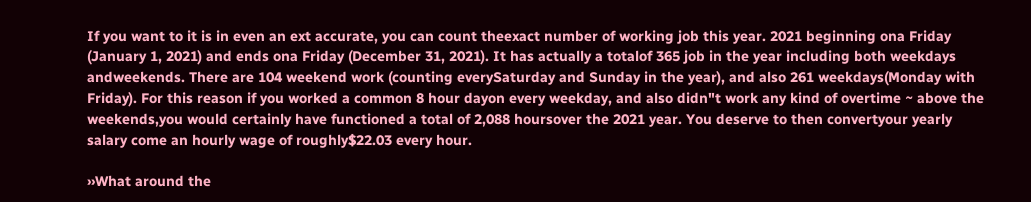If you want to it is in even an ext accurate, you can count theexact number of working job this year. 2021 beginning ona Friday (January 1, 2021) and ends ona Friday (December 31, 2021). It has actually a totalof 365 job in the year including both weekdays andweekends. There are 104 weekend work (counting everySaturday and Sunday in the year), and also 261 weekdays(Monday with Friday). For this reason if you worked a common 8 hour dayon every weekday, and also didn"t work any kind of overtime ~ above the weekends,you would certainly have functioned a total of 2,088 hoursover the 2021 year. You deserve to then convertyour yearly salary come an hourly wage of roughly$22.03 every hour.

››What around the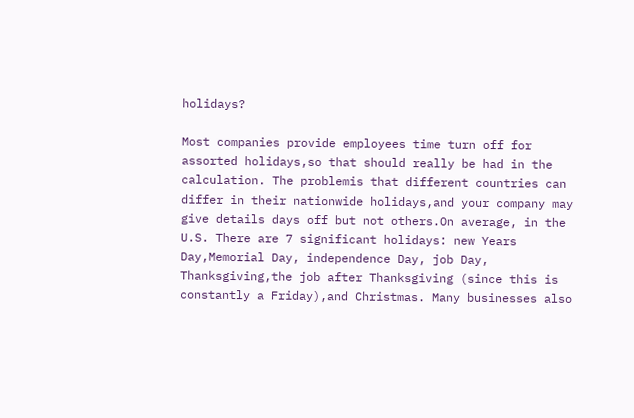holidays?

Most companies provide employees time turn off for assorted holidays,so that should really be had in the calculation. The problemis that different countries can differ in their nationwide holidays,and your company may give details days off but not others.On average, in the U.S. There are 7 significant holidays: new Years Day,Memorial Day, independence Day, job Day, Thanksgiving,the job after Thanksgiving (since this is constantly a Friday),and Christmas. Many businesses also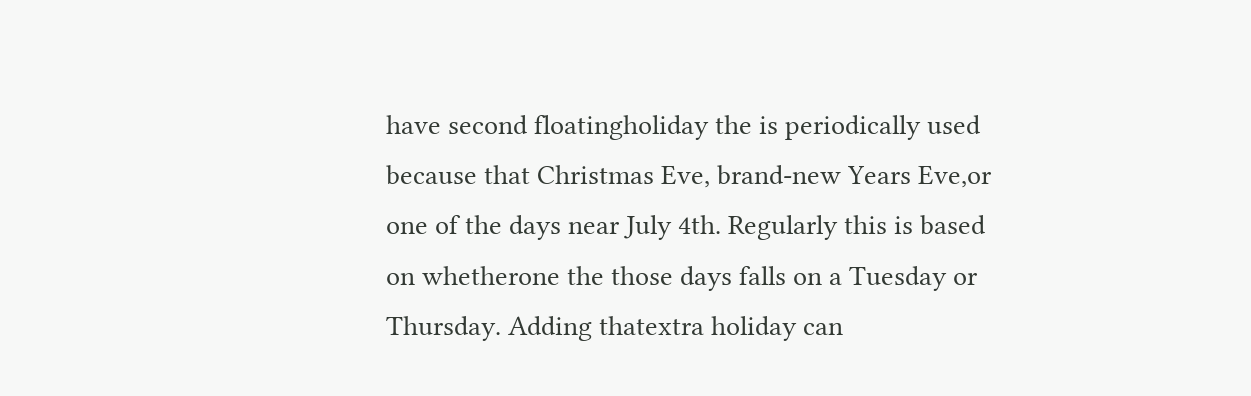have second floatingholiday the is periodically used because that Christmas Eve, brand-new Years Eve,or one of the days near July 4th. Regularly this is based on whetherone the those days falls on a Tuesday or Thursday. Adding thatextra holiday can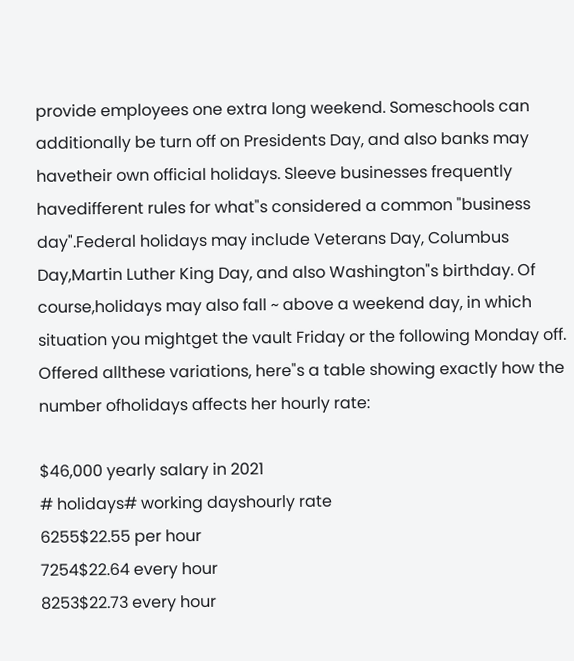provide employees one extra long weekend. Someschools can additionally be turn off on Presidents Day, and also banks may havetheir own official holidays. Sleeve businesses frequently havedifferent rules for what"s considered a common "business day".Federal holidays may include Veterans Day, Columbus Day,Martin Luther King Day, and also Washington"s birthday. Of course,holidays may also fall ~ above a weekend day, in which situation you mightget the vault Friday or the following Monday off. Offered allthese variations, here"s a table showing exactly how the number ofholidays affects her hourly rate:

$46,000 yearly salary in 2021
# holidays# working dayshourly rate
6255$22.55 per hour
7254$22.64 every hour
8253$22.73 every hour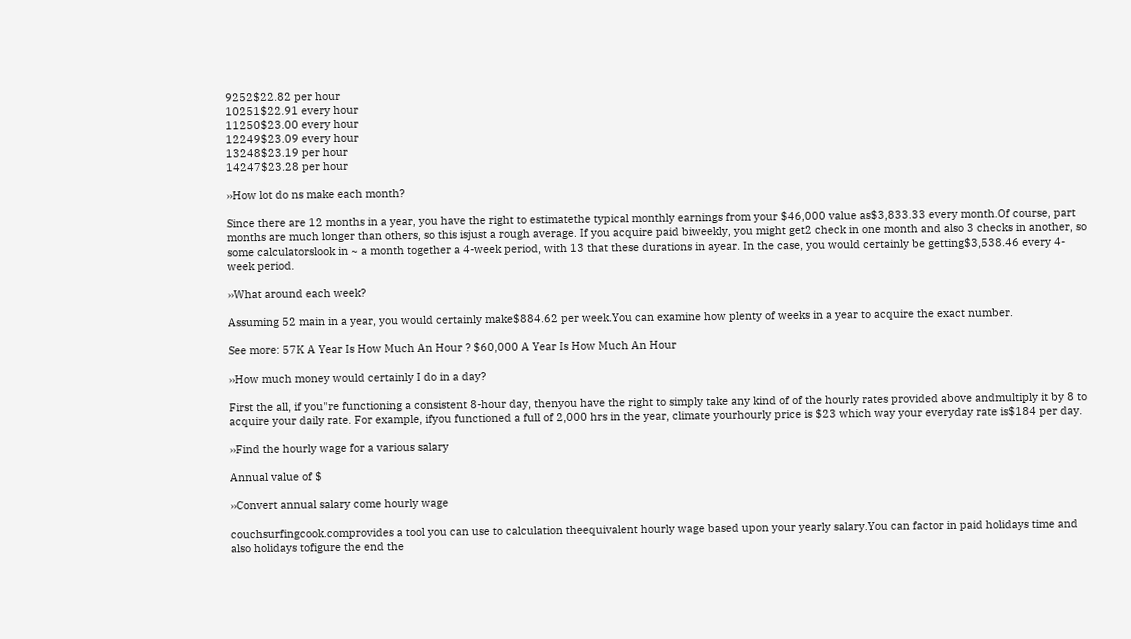9252$22.82 per hour
10251$22.91 every hour
11250$23.00 every hour
12249$23.09 every hour
13248$23.19 per hour
14247$23.28 per hour

››How lot do ns make each month?

Since there are 12 months in a year, you have the right to estimatethe typical monthly earnings from your $46,000 value as$3,833.33 every month.Of course, part months are much longer than others, so this isjust a rough average. If you acquire paid biweekly, you might get2 check in one month and also 3 checks in another, so some calculatorslook in ~ a month together a 4-week period, with 13 that these durations in ayear. In the case, you would certainly be getting$3,538.46 every 4-week period.

››What around each week?

Assuming 52 main in a year, you would certainly make$884.62 per week.You can examine how plenty of weeks in a year to acquire the exact number.

See more: 57K A Year Is How Much An Hour ? $60,000 A Year Is How Much An Hour

››How much money would certainly I do in a day?

First the all, if you"re functioning a consistent 8-hour day, thenyou have the right to simply take any kind of of the hourly rates provided above andmultiply it by 8 to acquire your daily rate. For example, ifyou functioned a full of 2,000 hrs in the year, climate yourhourly price is $23 which way your everyday rate is$184 per day.

››Find the hourly wage for a various salary

Annual value of $

››Convert annual salary come hourly wage

couchsurfingcook.comprovides a tool you can use to calculation theequivalent hourly wage based upon your yearly salary.You can factor in paid holidays time and also holidays tofigure the end the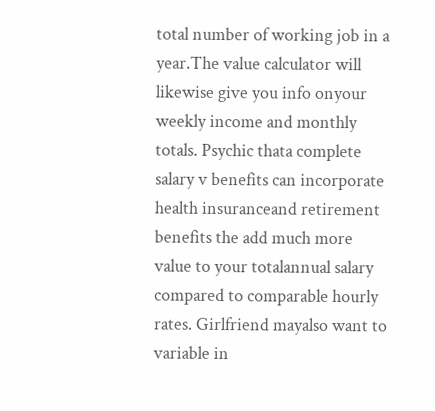total number of working job in a year.The value calculator will likewise give you info onyour weekly income and monthly totals. Psychic thata complete salary v benefits can incorporate health insuranceand retirement benefits the add much more value to your totalannual salary compared to comparable hourly rates. Girlfriend mayalso want to variable in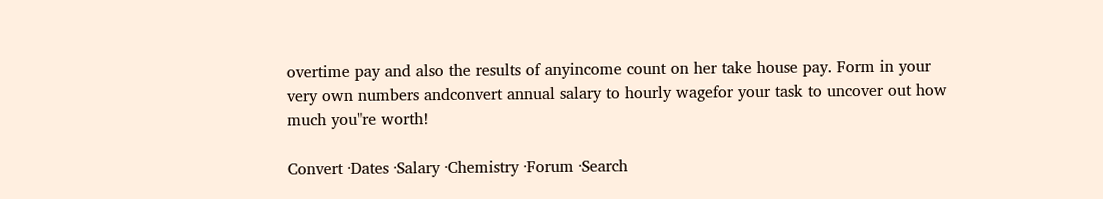overtime pay and also the results of anyincome count on her take house pay. Form in your very own numbers andconvert annual salary to hourly wagefor your task to uncover out how much you"re worth!

Convert ·Dates ·Salary ·Chemistry ·Forum ·Search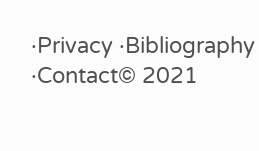·Privacy ·Bibliography ·Contact© 2021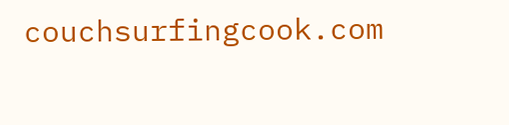couchsurfingcook.com